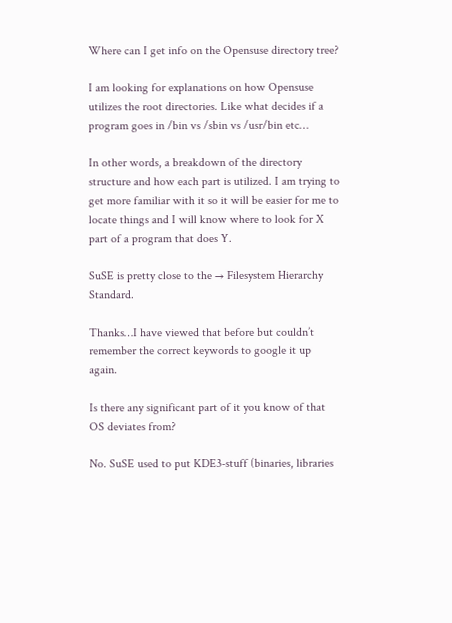Where can I get info on the Opensuse directory tree?

I am looking for explanations on how Opensuse utilizes the root directories. Like what decides if a program goes in /bin vs /sbin vs /usr/bin etc…

In other words, a breakdown of the directory structure and how each part is utilized. I am trying to get more familiar with it so it will be easier for me to locate things and I will know where to look for X part of a program that does Y.

SuSE is pretty close to the → Filesystem Hierarchy Standard.

Thanks…I have viewed that before but couldn’t remember the correct keywords to google it up again.

Is there any significant part of it you know of that OS deviates from?

No. SuSE used to put KDE3-stuff (binaries, libraries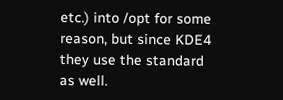etc.) into /opt for some reason, but since KDE4 they use the standard as well.